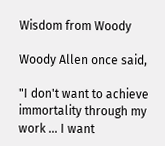Wisdom from Woody

Woody Allen once said,

"I don't want to achieve immortality through my work ... I want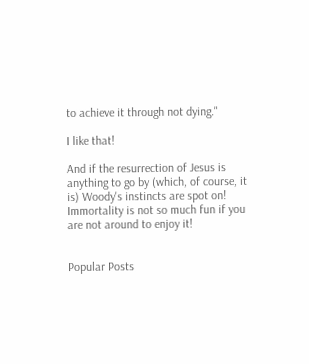to achieve it through not dying."

I like that!

And if the resurrection of Jesus is anything to go by (which, of course, it is) Woody's instincts are spot on! Immortality is not so much fun if you are not around to enjoy it!


Popular Posts